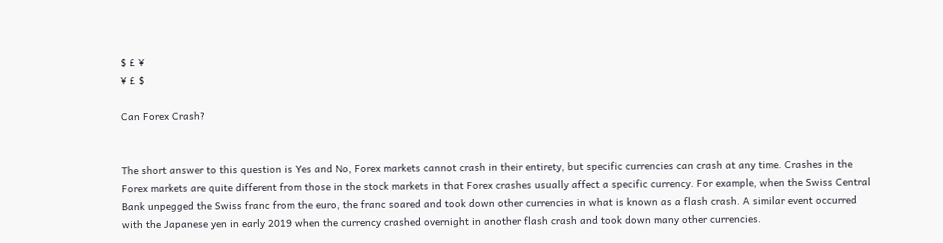$ £ ¥
¥ £ $

Can Forex Crash?


The short answer to this question is Yes and No, Forex markets cannot crash in their entirety, but specific currencies can crash at any time. Crashes in the Forex markets are quite different from those in the stock markets in that Forex crashes usually affect a specific currency. For example, when the Swiss Central Bank unpegged the Swiss franc from the euro, the franc soared and took down other currencies in what is known as a flash crash. A similar event occurred with the Japanese yen in early 2019 when the currency crashed overnight in another flash crash and took down many other currencies.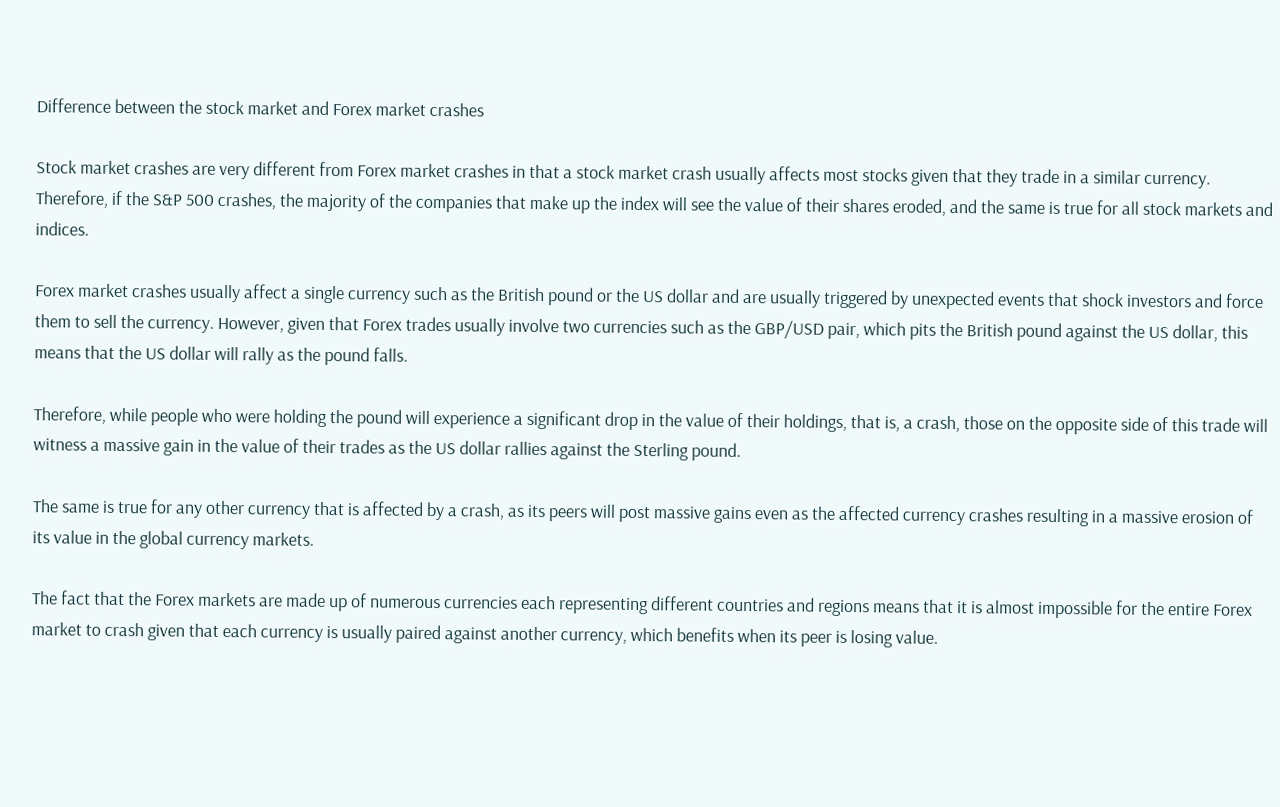Difference between the stock market and Forex market crashes

Stock market crashes are very different from Forex market crashes in that a stock market crash usually affects most stocks given that they trade in a similar currency. Therefore, if the S&P 500 crashes, the majority of the companies that make up the index will see the value of their shares eroded, and the same is true for all stock markets and indices.

Forex market crashes usually affect a single currency such as the British pound or the US dollar and are usually triggered by unexpected events that shock investors and force them to sell the currency. However, given that Forex trades usually involve two currencies such as the GBP/USD pair, which pits the British pound against the US dollar, this means that the US dollar will rally as the pound falls.

Therefore, while people who were holding the pound will experience a significant drop in the value of their holdings, that is, a crash, those on the opposite side of this trade will witness a massive gain in the value of their trades as the US dollar rallies against the Sterling pound.

The same is true for any other currency that is affected by a crash, as its peers will post massive gains even as the affected currency crashes resulting in a massive erosion of its value in the global currency markets.

The fact that the Forex markets are made up of numerous currencies each representing different countries and regions means that it is almost impossible for the entire Forex market to crash given that each currency is usually paired against another currency, which benefits when its peer is losing value.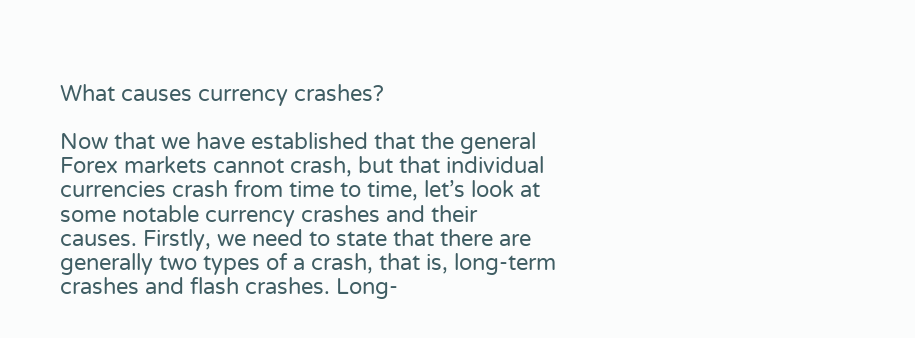What causes currency crashes?

Now that we have established that the general Forex markets cannot crash, but that individual currencies crash from time to time, let’s look at some notable currency crashes and their causes. Firstly, we need to state that there are generally two types of a crash, that is, long-term crashes and flash crashes. Long-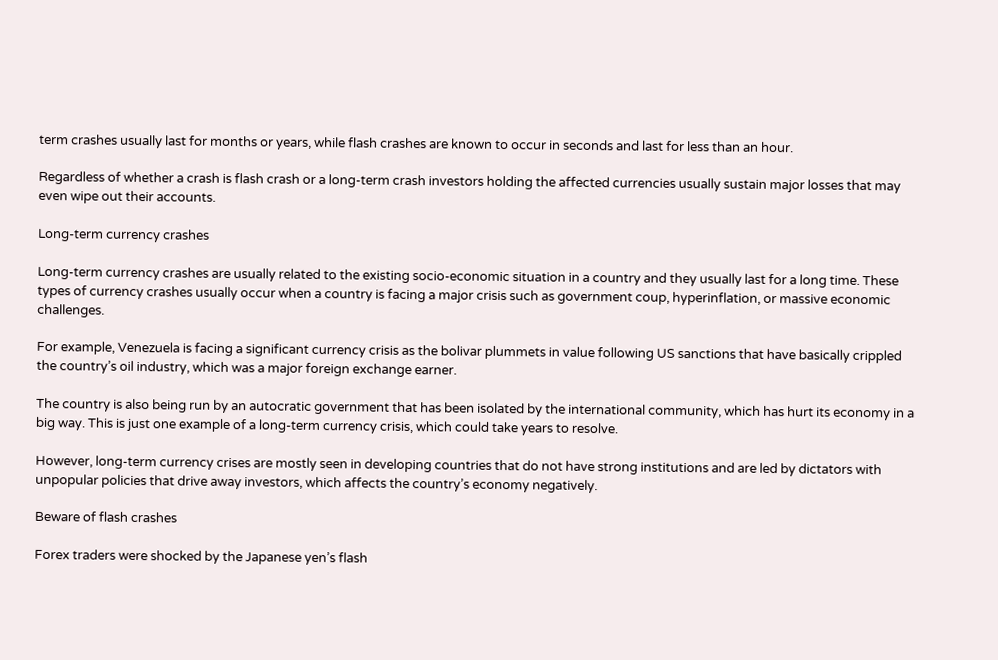term crashes usually last for months or years, while flash crashes are known to occur in seconds and last for less than an hour.

Regardless of whether a crash is flash crash or a long-term crash investors holding the affected currencies usually sustain major losses that may even wipe out their accounts.

Long-term currency crashes

Long-term currency crashes are usually related to the existing socio-economic situation in a country and they usually last for a long time. These types of currency crashes usually occur when a country is facing a major crisis such as government coup, hyperinflation, or massive economic challenges.

For example, Venezuela is facing a significant currency crisis as the bolivar plummets in value following US sanctions that have basically crippled the country’s oil industry, which was a major foreign exchange earner.

The country is also being run by an autocratic government that has been isolated by the international community, which has hurt its economy in a big way. This is just one example of a long-term currency crisis, which could take years to resolve.

However, long-term currency crises are mostly seen in developing countries that do not have strong institutions and are led by dictators with unpopular policies that drive away investors, which affects the country’s economy negatively.

Beware of flash crashes

Forex traders were shocked by the Japanese yen’s flash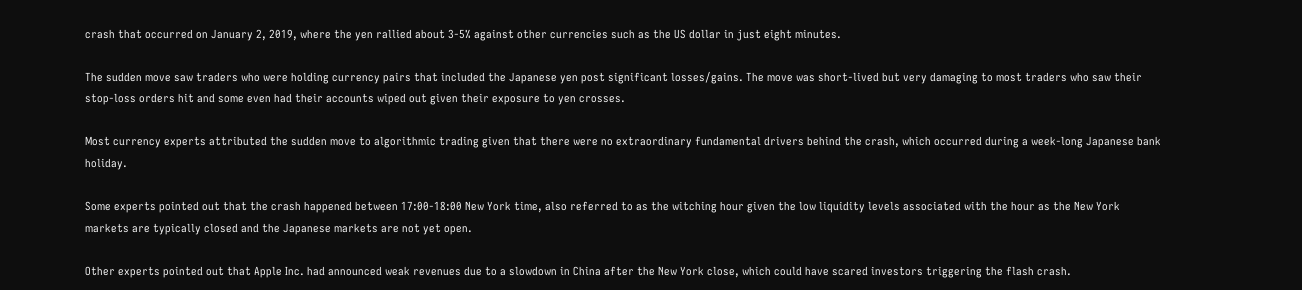crash that occurred on January 2, 2019, where the yen rallied about 3-5% against other currencies such as the US dollar in just eight minutes.

The sudden move saw traders who were holding currency pairs that included the Japanese yen post significant losses/gains. The move was short-lived but very damaging to most traders who saw their stop-loss orders hit and some even had their accounts wiped out given their exposure to yen crosses.

Most currency experts attributed the sudden move to algorithmic trading given that there were no extraordinary fundamental drivers behind the crash, which occurred during a week-long Japanese bank holiday.

Some experts pointed out that the crash happened between 17:00-18:00 New York time, also referred to as the witching hour given the low liquidity levels associated with the hour as the New York markets are typically closed and the Japanese markets are not yet open.

Other experts pointed out that Apple Inc. had announced weak revenues due to a slowdown in China after the New York close, which could have scared investors triggering the flash crash.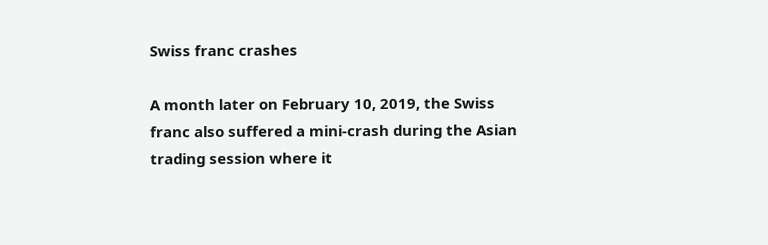Swiss franc crashes

A month later on February 10, 2019, the Swiss franc also suffered a mini-crash during the Asian trading session where it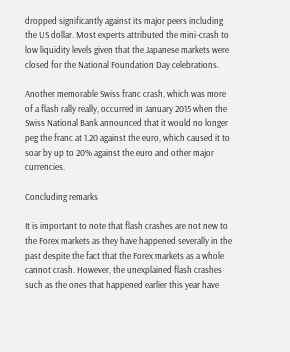dropped significantly against its major peers including the US dollar. Most experts attributed the mini-crash to low liquidity levels given that the Japanese markets were closed for the National Foundation Day celebrations.

Another memorable Swiss franc crash, which was more of a flash rally really, occurred in January 2015 when the Swiss National Bank announced that it would no longer peg the franc at 1.20 against the euro, which caused it to soar by up to 20% against the euro and other major currencies.

Concluding remarks

It is important to note that flash crashes are not new to the Forex markets as they have happened severally in the past despite the fact that the Forex markets as a whole cannot crash. However, the unexplained flash crashes such as the ones that happened earlier this year have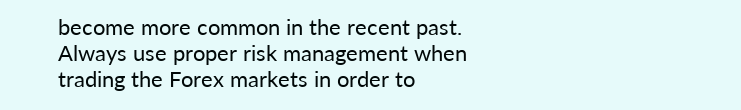become more common in the recent past. Always use proper risk management when trading the Forex markets in order to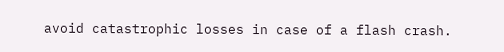avoid catastrophic losses in case of a flash crash.